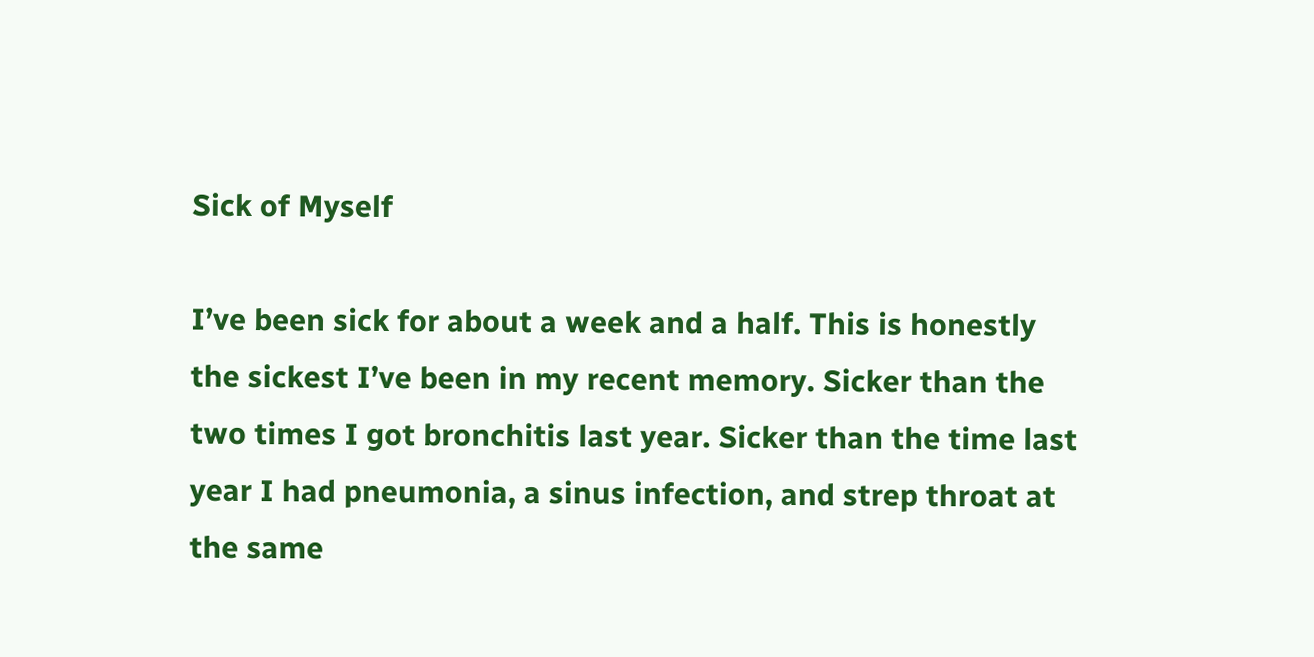Sick of Myself

I’ve been sick for about a week and a half. This is honestly the sickest I’ve been in my recent memory. Sicker than the two times I got bronchitis last year. Sicker than the time last year I had pneumonia, a sinus infection, and strep throat at the same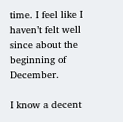time. I feel like I haven’t felt well since about the beginning of December.

I know a decent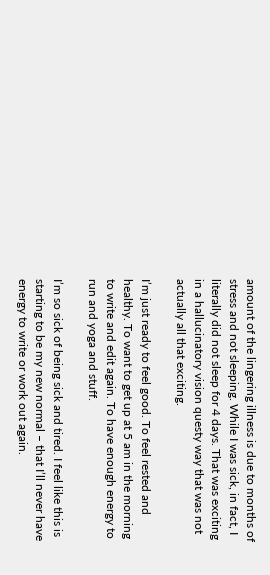amount of the lingering illness is due to months of stress and not sleeping. While I was sick, in fact, I literally did not sleep for 4 days. That was exciting in a hallucinatory vision questy way that was not actually all that exciting.

I’m just ready to feel good. To feel rested and healthy. To want to get up at 5 am in the morning to write and edit again. To have enough energy to run and yoga and stuff.

I’m so sick of being sick and tired. I feel like this is starting to be my new normal – that I’ll never have energy to write or work out again.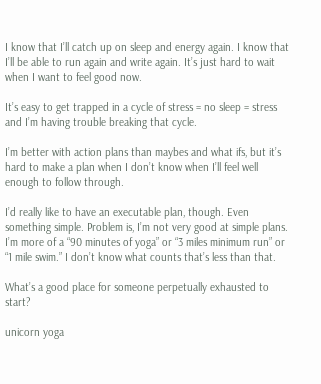I know that I’ll catch up on sleep and energy again. I know that I’ll be able to run again and write again. It’s just hard to wait when I want to feel good now.

It’s easy to get trapped in a cycle of stress = no sleep = stress and I’m having trouble breaking that cycle.

I’m better with action plans than maybes and what ifs, but it’s hard to make a plan when I don’t know when I’ll feel well enough to follow through.

I’d really like to have an executable plan, though. Even something simple. Problem is, I’m not very good at simple plans. I’m more of a “90 minutes of yoga” or “3 miles minimum run” or “1 mile swim.” I don’t know what counts that’s less than that.

What’s a good place for someone perpetually exhausted to start?

unicorn yoga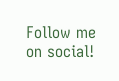Follow me on social!